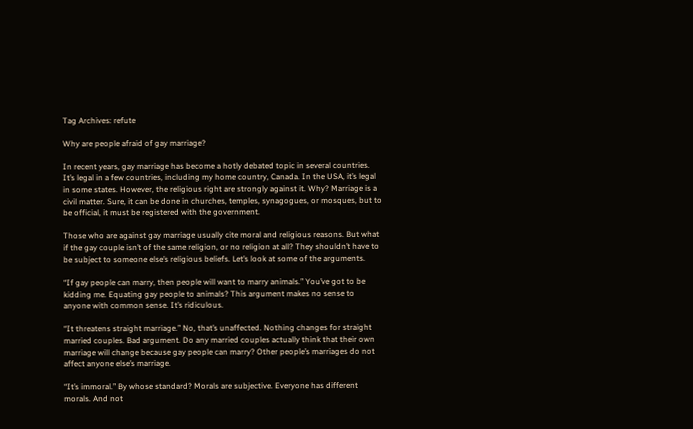Tag Archives: refute

Why are people afraid of gay marriage?

In recent years, gay marriage has become a hotly debated topic in several countries. It’s legal in a few countries, including my home country, Canada. In the USA, it’s legal in some states. However, the religious right are strongly against it. Why? Marriage is a civil matter. Sure, it can be done in churches, temples, synagogues, or mosques, but to be official, it must be registered with the government.

Those who are against gay marriage usually cite moral and religious reasons. But what if the gay couple isn’t of the same religion, or no religion at all? They shouldn’t have to be subject to someone else’s religious beliefs. Let’s look at some of the arguments.

“If gay people can marry, then people will want to marry animals.” You’ve got to be kidding me. Equating gay people to animals? This argument makes no sense to anyone with common sense. It’s ridiculous.

“It threatens straight marriage.” No, that’s unaffected. Nothing changes for straight married couples. Bad argument. Do any married couples actually think that their own marriage will change because gay people can marry? Other people’s marriages do not affect anyone else’s marriage.

“It’s immoral.” By whose standard? Morals are subjective. Everyone has different morals. And not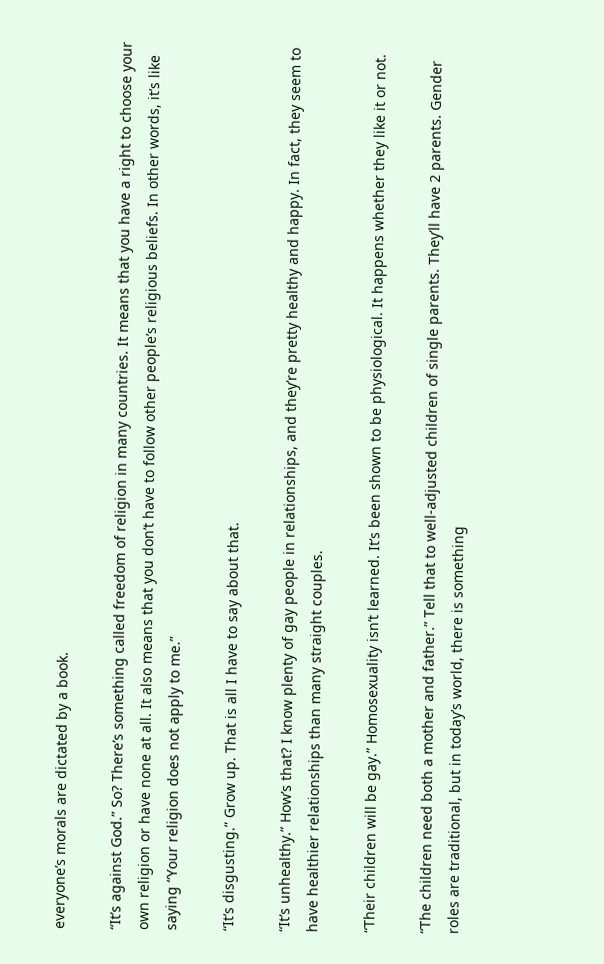everyone’s morals are dictated by a book.

“It’s against God.” So? There’s something called freedom of religion in many countries. It means that you have a right to choose your own religion or have none at all. It also means that you don’t have to follow other people’s religious beliefs. In other words, it’s like saying “Your religion does not apply to me.”

“It’s disgusting.” Grow up. That is all I have to say about that.

“It’s unhealthy.” How’s that? I know plenty of gay people in relationships, and they’re pretty healthy and happy. In fact, they seem to have healthier relationships than many straight couples.

“Their children will be gay.” Homosexuality isn’t learned. It’s been shown to be physiological. It happens whether they like it or not.

“The children need both a mother and father.” Tell that to well-adjusted children of single parents. They’ll have 2 parents. Gender roles are traditional, but in today’s world, there is something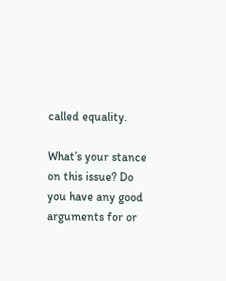called equality.

What’s your stance on this issue? Do you have any good arguments for or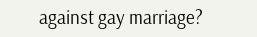against gay marriage?